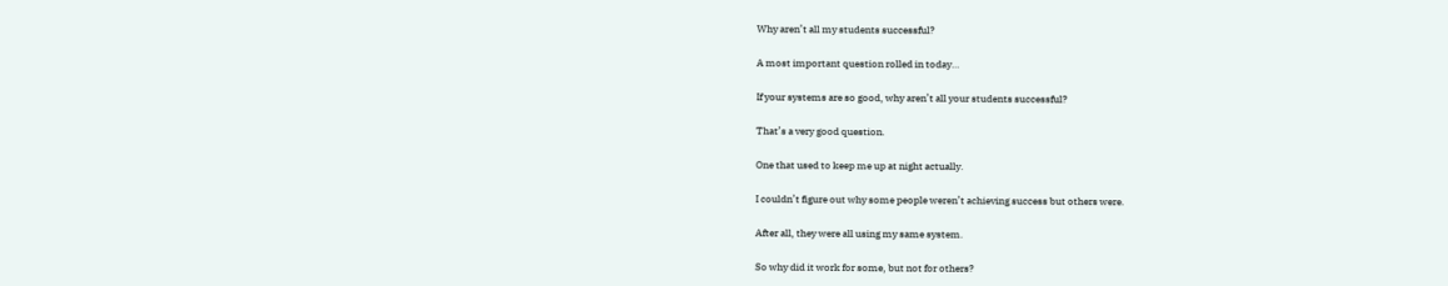Why aren’t all my students successful?

A most important question rolled in today…

If your systems are so good, why aren’t all your students successful?

That’s a very good question.

One that used to keep me up at night actually.

I couldn’t figure out why some people weren’t achieving success but others were.

After all, they were all using my same system.

So why did it work for some, but not for others?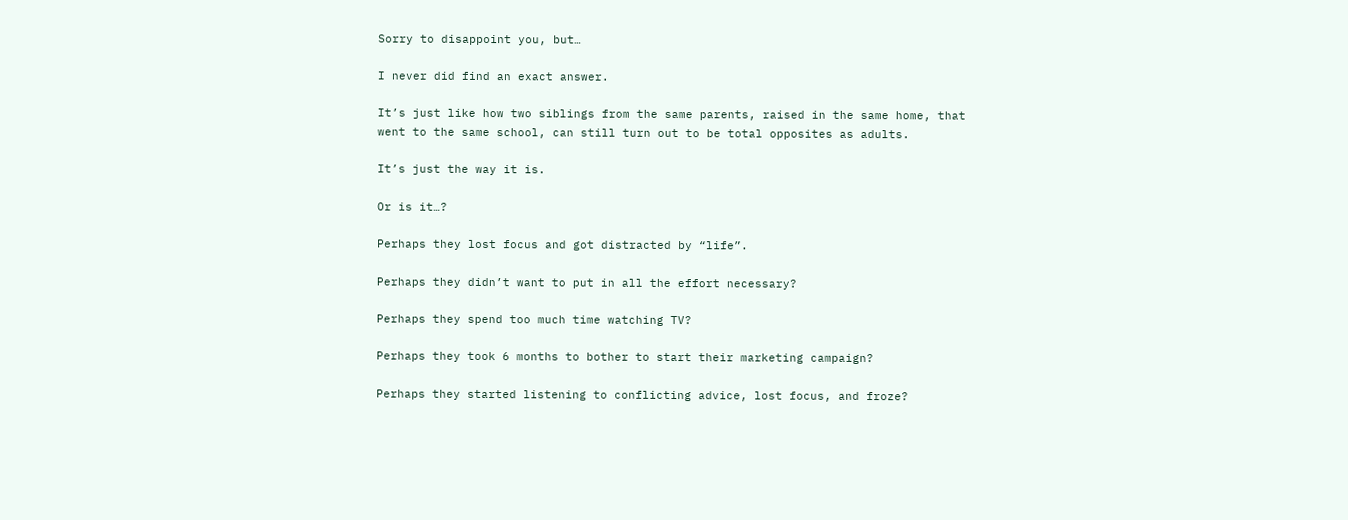Sorry to disappoint you, but…

I never did find an exact answer.

It’s just like how two siblings from the same parents, raised in the same home, that went to the same school, can still turn out to be total opposites as adults.

It’s just the way it is.

Or is it…?

Perhaps they lost focus and got distracted by “life”.

Perhaps they didn’t want to put in all the effort necessary?

Perhaps they spend too much time watching TV?

Perhaps they took 6 months to bother to start their marketing campaign?

Perhaps they started listening to conflicting advice, lost focus, and froze?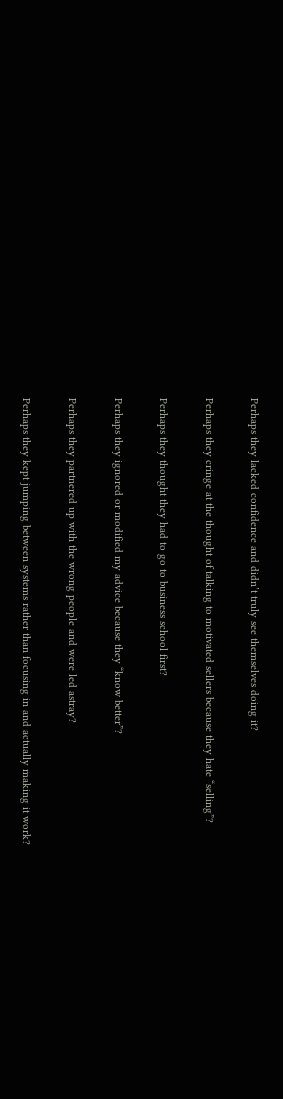Perhaps they lacked confidence and didn’t truly see themselves doing it?

Perhaps they cringe at the thought of talking to motivated sellers because they hate “selling”?

Perhaps they thought they had to go to business school first?

Perhaps they ignored or modified my advice because they “know better”?

Perhaps they partnered up with the wrong people and were led astray?

Perhaps they kept jumping between systems rather than focusing in and actually making it work?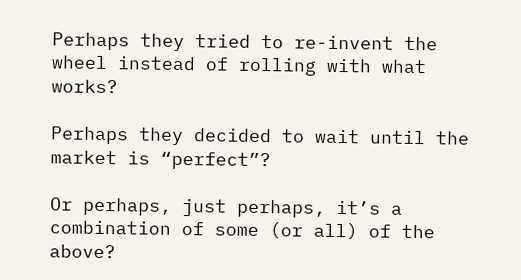Perhaps they tried to re-invent the wheel instead of rolling with what works?

Perhaps they decided to wait until the market is “perfect”?

Or perhaps, just perhaps, it’s a combination of some (or all) of the above?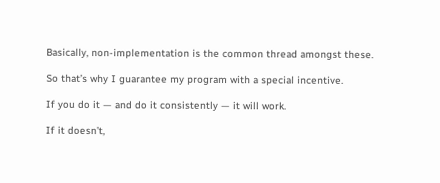Basically, non-implementation is the common thread amongst these.

So that’s why I guarantee my program with a special incentive.

If you do it — and do it consistently — it will work.

If it doesn’t,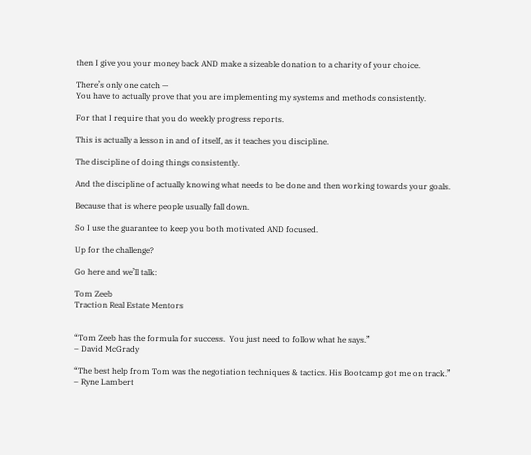then I give you your money back AND make a sizeable donation to a charity of your choice.

There’s only one catch —
You have to actually prove that you are implementing my systems and methods consistently.

For that I require that you do weekly progress reports.

This is actually a lesson in and of itself, as it teaches you discipline.

The discipline of doing things consistently.

And the discipline of actually knowing what needs to be done and then working towards your goals.

Because that is where people usually fall down.

So I use the guarantee to keep you both motivated AND focused.

Up for the challenge?

Go here and we’ll talk:

Tom Zeeb
Traction Real Estate Mentors


“Tom Zeeb has the formula for success.  You just need to follow what he says.”
– David McGrady

“The best help from Tom was the negotiation techniques & tactics. His Bootcamp got me on track.”
– Ryne Lambert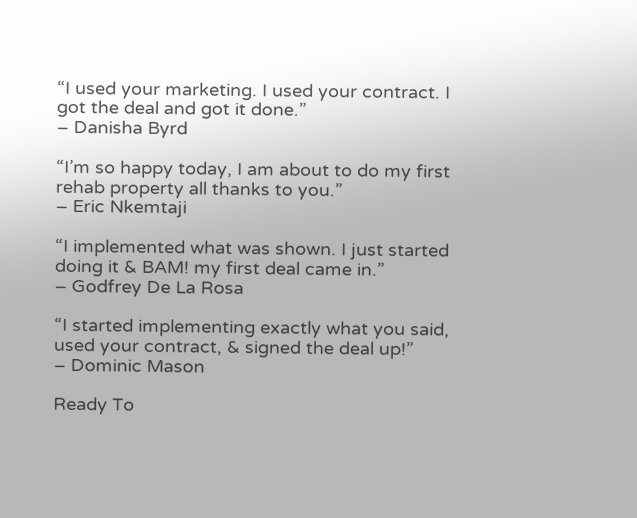“I used your marketing. I used your contract. I got the deal and got it done.”
– Danisha Byrd

“I’m so happy today, I am about to do my first rehab property all thanks to you.”
– Eric Nkemtaji

“I implemented what was shown. I just started doing it & BAM! my first deal came in.”
– Godfrey De La Rosa

“I started implementing exactly what you said, used your contract, & signed the deal up!”
– Dominic Mason

Ready To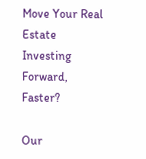Move Your Real Estate Investing Forward, Faster?

Our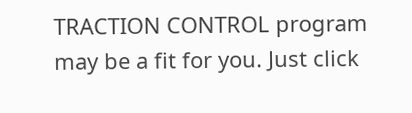TRACTION CONTROL program may be a fit for you. Just click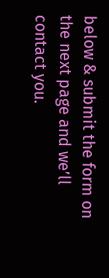below & submit the form on the next page and we’ll contact you.